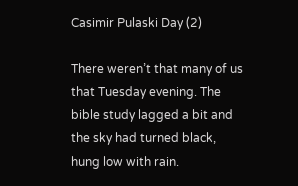Casimir Pulaski Day (2)

There weren’t that many of us that Tuesday evening. The bible study lagged a bit and the sky had turned black, hung low with rain.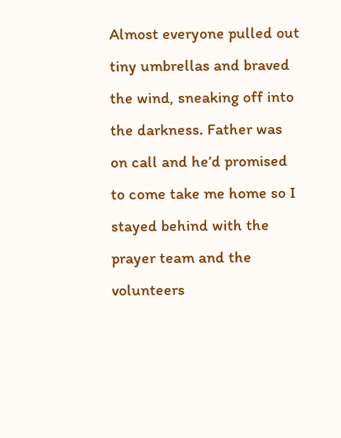Almost everyone pulled out tiny umbrellas and braved the wind, sneaking off into the darkness. Father was on call and he’d promised to come take me home so I stayed behind with the prayer team and the volunteers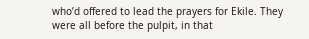who’d offered to lead the prayers for Ekile. They were all before the pulpit, in that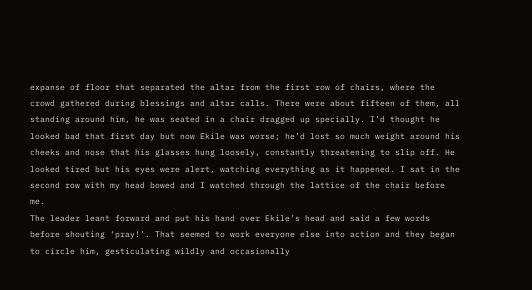expanse of floor that separated the altar from the first row of chairs, where the crowd gathered during blessings and altar calls. There were about fifteen of them, all standing around him, he was seated in a chair dragged up specially. I’d thought he looked bad that first day but now Ekile was worse; he’d lost so much weight around his cheeks and nose that his glasses hung loosely, constantly threatening to slip off. He looked tired but his eyes were alert, watching everything as it happened. I sat in the second row with my head bowed and I watched through the lattice of the chair before me.
The leader leant forward and put his hand over Ekile’s head and said a few words before shouting ‘pray!’. That seemed to work everyone else into action and they began to circle him, gesticulating wildly and occasionally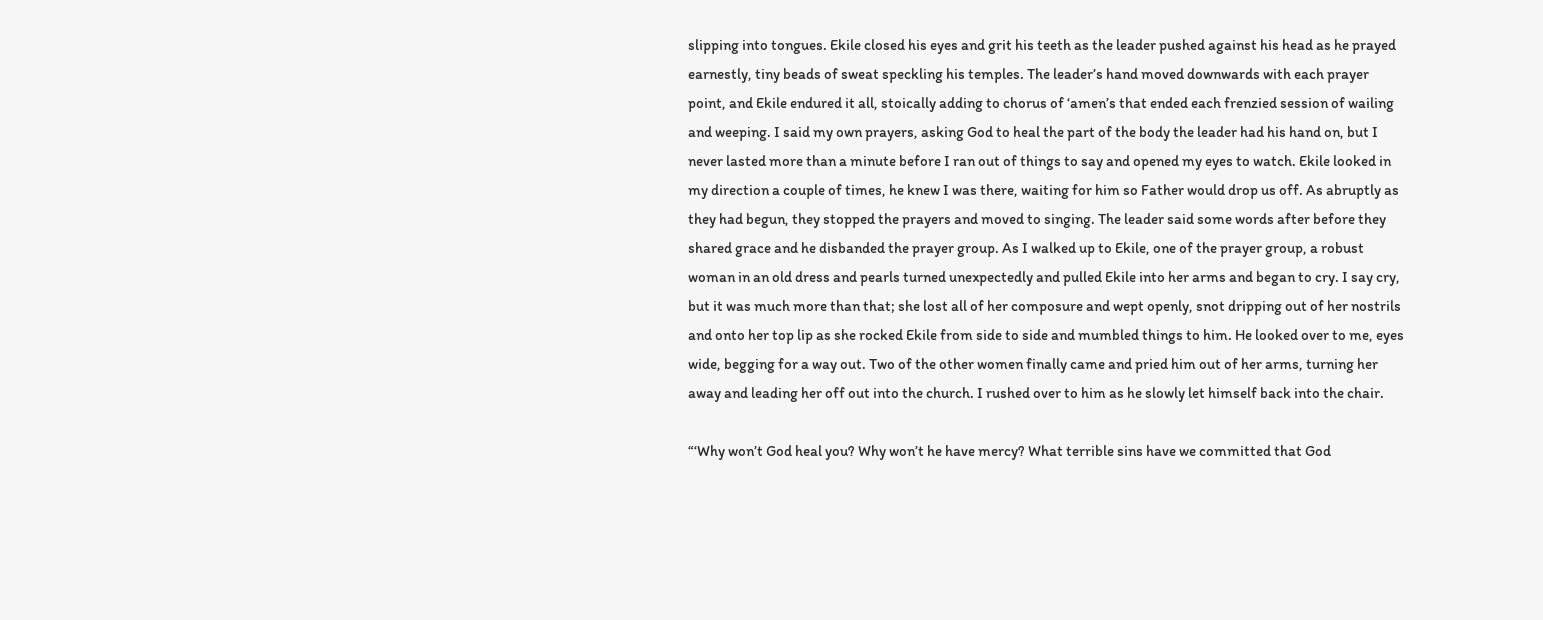slipping into tongues. Ekile closed his eyes and grit his teeth as the leader pushed against his head as he prayed earnestly, tiny beads of sweat speckling his temples. The leader’s hand moved downwards with each prayer point, and Ekile endured it all, stoically adding to chorus of ‘amen’s that ended each frenzied session of wailing and weeping. I said my own prayers, asking God to heal the part of the body the leader had his hand on, but I never lasted more than a minute before I ran out of things to say and opened my eyes to watch. Ekile looked in my direction a couple of times, he knew I was there, waiting for him so Father would drop us off. As abruptly as they had begun, they stopped the prayers and moved to singing. The leader said some words after before they shared grace and he disbanded the prayer group. As I walked up to Ekile, one of the prayer group, a robust woman in an old dress and pearls turned unexpectedly and pulled Ekile into her arms and began to cry. I say cry, but it was much more than that; she lost all of her composure and wept openly, snot dripping out of her nostrils and onto her top lip as she rocked Ekile from side to side and mumbled things to him. He looked over to me, eyes wide, begging for a way out. Two of the other women finally came and pried him out of her arms, turning her away and leading her off out into the church. I rushed over to him as he slowly let himself back into the chair.

“‘Why won’t God heal you? Why won’t he have mercy? What terrible sins have we committed that God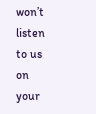won’t listen to us on your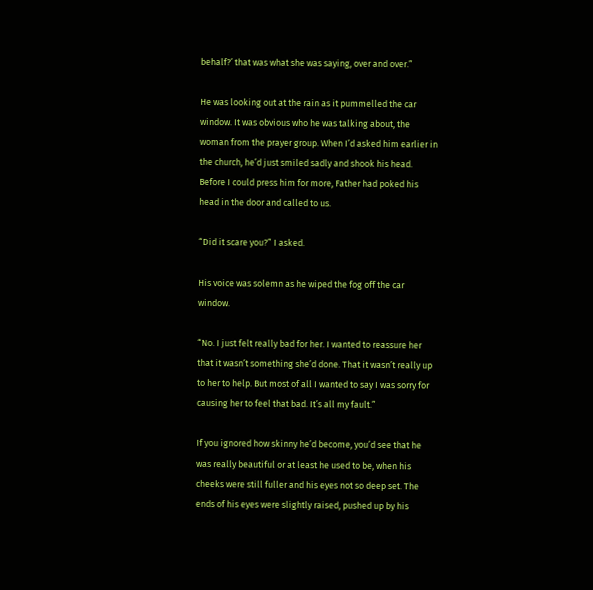behalf?’ that was what she was saying, over and over.”

He was looking out at the rain as it pummelled the car window. It was obvious who he was talking about, the woman from the prayer group. When I’d asked him earlier in the church, he’d just smiled sadly and shook his head. Before I could press him for more, Father had poked his head in the door and called to us.

“Did it scare you?” I asked.

His voice was solemn as he wiped the fog off the car window.

“No. I just felt really bad for her. I wanted to reassure her that it wasn’t something she’d done. That it wasn’t really up to her to help. But most of all I wanted to say I was sorry for causing her to feel that bad. It’s all my fault.”

If you ignored how skinny he’d become, you’d see that he was really beautiful or at least he used to be, when his cheeks were still fuller and his eyes not so deep set. The ends of his eyes were slightly raised, pushed up by his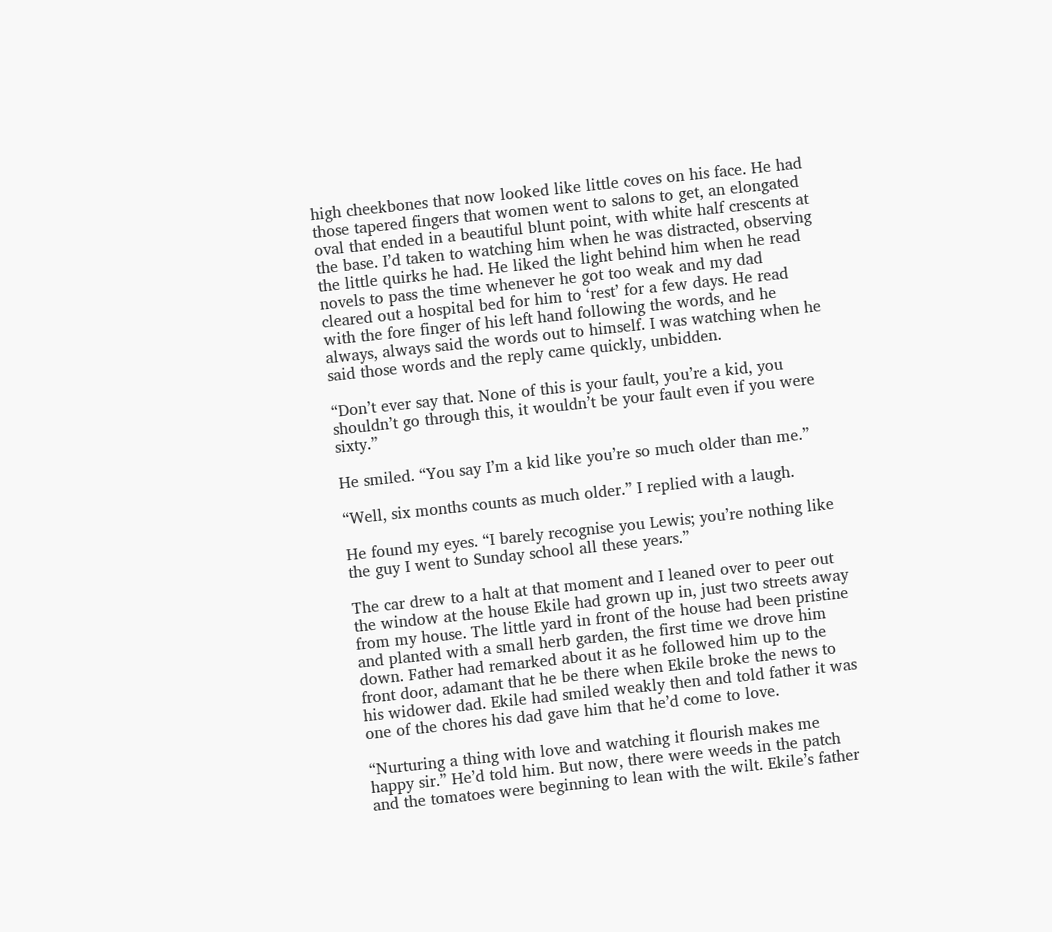high cheekbones that now looked like little coves on his face. He had those tapered fingers that women went to salons to get, an elongated oval that ended in a beautiful blunt point, with white half crescents at the base. I’d taken to watching him when he was distracted, observing the little quirks he had. He liked the light behind him when he read novels to pass the time whenever he got too weak and my dad cleared out a hospital bed for him to ‘rest’ for a few days. He read with the fore finger of his left hand following the words, and he always, always said the words out to himself. I was watching when he said those words and the reply came quickly, unbidden.

“Don’t ever say that. None of this is your fault, you’re a kid, you shouldn’t go through this, it wouldn’t be your fault even if you were sixty.”

He smiled. “You say I’m a kid like you’re so much older than me.”

“Well, six months counts as much older.” I replied with a laugh.

He found my eyes. “I barely recognise you Lewis; you’re nothing like the guy I went to Sunday school all these years.”

The car drew to a halt at that moment and I leaned over to peer out the window at the house Ekile had grown up in, just two streets away from my house. The little yard in front of the house had been pristine and planted with a small herb garden, the first time we drove him down. Father had remarked about it as he followed him up to the front door, adamant that he be there when Ekile broke the news to his widower dad. Ekile had smiled weakly then and told father it was one of the chores his dad gave him that he’d come to love.

“Nurturing a thing with love and watching it flourish makes me happy sir.” He’d told him. But now, there were weeds in the patch and the tomatoes were beginning to lean with the wilt. Ekile’s father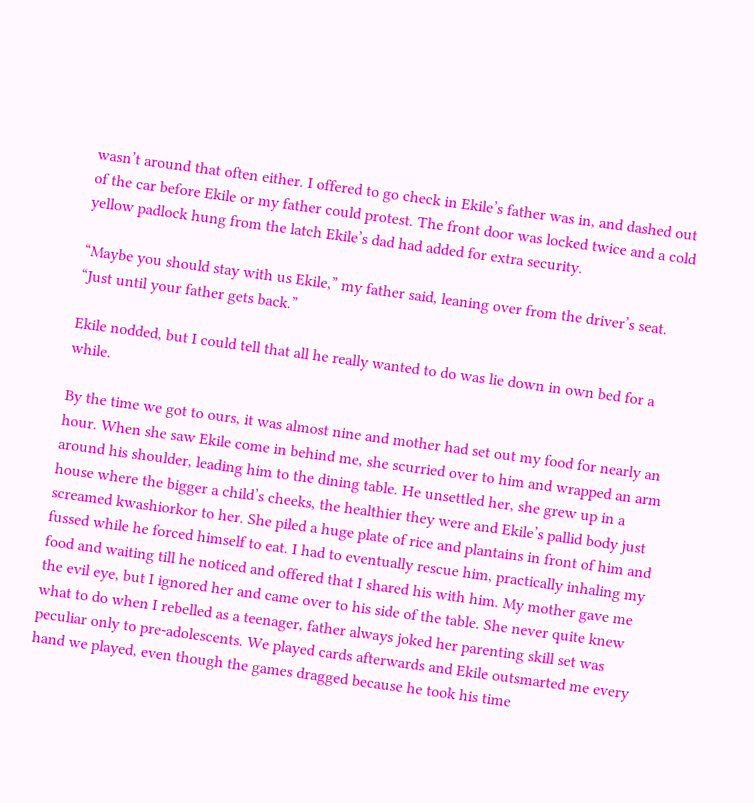wasn’t around that often either. I offered to go check in Ekile’s father was in, and dashed out of the car before Ekile or my father could protest. The front door was locked twice and a cold yellow padlock hung from the latch Ekile’s dad had added for extra security.

“Maybe you should stay with us Ekile,” my father said, leaning over from the driver’s seat. “Just until your father gets back.”

Ekile nodded, but I could tell that all he really wanted to do was lie down in own bed for a while.

By the time we got to ours, it was almost nine and mother had set out my food for nearly an hour. When she saw Ekile come in behind me, she scurried over to him and wrapped an arm around his shoulder, leading him to the dining table. He unsettled her, she grew up in a house where the bigger a child’s cheeks, the healthier they were and Ekile’s pallid body just screamed kwashiorkor to her. She piled a huge plate of rice and plantains in front of him and fussed while he forced himself to eat. I had to eventually rescue him, practically inhaling my food and waiting till he noticed and offered that I shared his with him. My mother gave me the evil eye, but I ignored her and came over to his side of the table. She never quite knew what to do when I rebelled as a teenager, father always joked her parenting skill set was peculiar only to pre-adolescents. We played cards afterwards and Ekile outsmarted me every hand we played, even though the games dragged because he took his time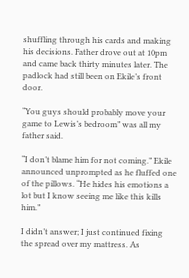shuffling through his cards and making his decisions. Father drove out at 10pm and came back thirty minutes later. The padlock had still been on Ekile’s front door.

“You guys should probably move your game to Lewis’s bedroom” was all my father said.

“I don’t blame him for not coming.” Ekile announced unprompted as he fluffed one of the pillows. “He hides his emotions a lot but I know seeing me like this kills him.”

I didn’t answer; I just continued fixing the spread over my mattress. As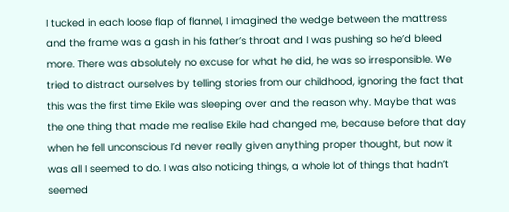I tucked in each loose flap of flannel, I imagined the wedge between the mattress and the frame was a gash in his father’s throat and I was pushing so he’d bleed more. There was absolutely no excuse for what he did, he was so irresponsible. We tried to distract ourselves by telling stories from our childhood, ignoring the fact that this was the first time Ekile was sleeping over and the reason why. Maybe that was the one thing that made me realise Ekile had changed me, because before that day when he fell unconscious I’d never really given anything proper thought, but now it was all I seemed to do. I was also noticing things, a whole lot of things that hadn’t seemed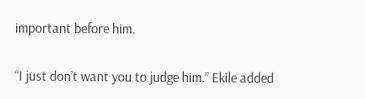important before him.

“I just don’t want you to judge him.” Ekile added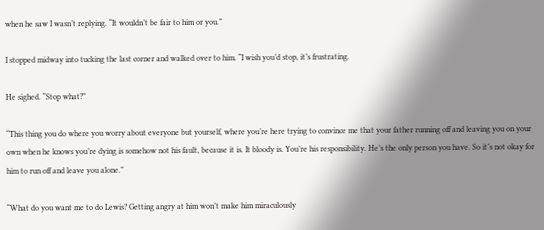when he saw I wasn’t replying. “It wouldn’t be fair to him or you.”

I stopped midway into tucking the last corner and walked over to him. “I wish you’d stop, it’s frustrating.

He sighed. “Stop what?”

“This thing you do where you worry about everyone but yourself, where you’re here trying to convince me that your father running off and leaving you on your own when he knows you’re dying is somehow not his fault, because it is. It bloody is. You’re his responsibility. He’s the only person you have. So it’s not okay for him to run off and leave you alone.”

“What do you want me to do Lewis? Getting angry at him won’t make him miraculously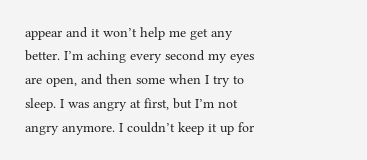appear and it won’t help me get any better. I’m aching every second my eyes are open, and then some when I try to sleep. I was angry at first, but I’m not angry anymore. I couldn’t keep it up for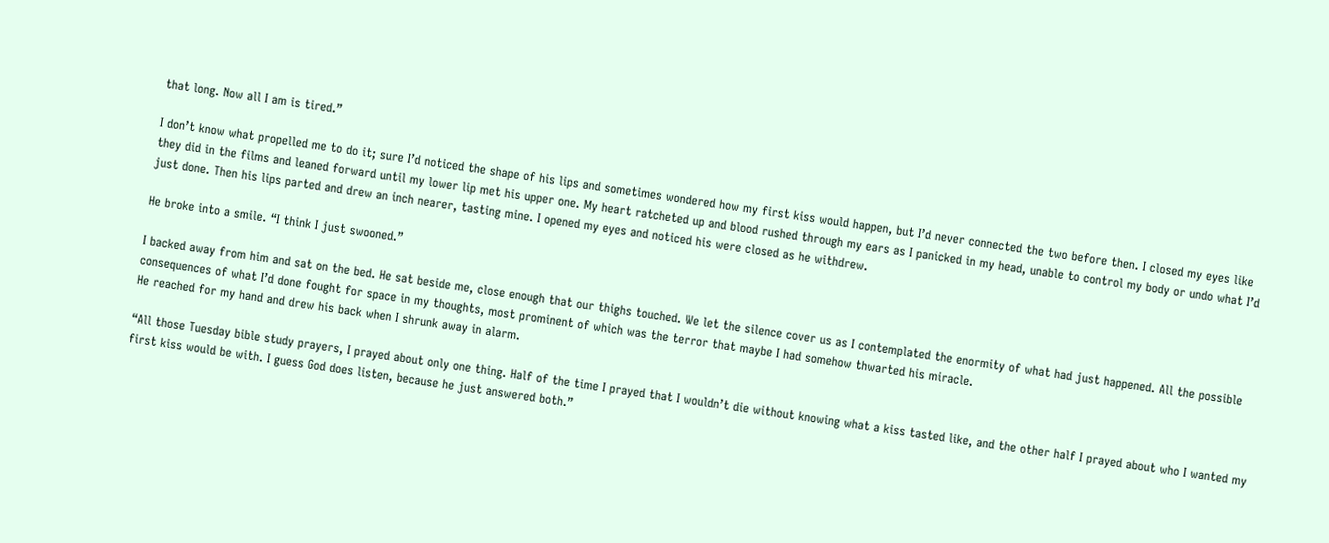that long. Now all I am is tired.”

I don’t know what propelled me to do it; sure I’d noticed the shape of his lips and sometimes wondered how my first kiss would happen, but I’d never connected the two before then. I closed my eyes like they did in the films and leaned forward until my lower lip met his upper one. My heart ratcheted up and blood rushed through my ears as I panicked in my head, unable to control my body or undo what I’d just done. Then his lips parted and drew an inch nearer, tasting mine. I opened my eyes and noticed his were closed as he withdrew.

He broke into a smile. “I think I just swooned.”

I backed away from him and sat on the bed. He sat beside me, close enough that our thighs touched. We let the silence cover us as I contemplated the enormity of what had just happened. All the possible consequences of what I’d done fought for space in my thoughts, most prominent of which was the terror that maybe I had somehow thwarted his miracle.
He reached for my hand and drew his back when I shrunk away in alarm.

“All those Tuesday bible study prayers, I prayed about only one thing. Half of the time I prayed that I wouldn’t die without knowing what a kiss tasted like, and the other half I prayed about who I wanted my first kiss would be with. I guess God does listen, because he just answered both.”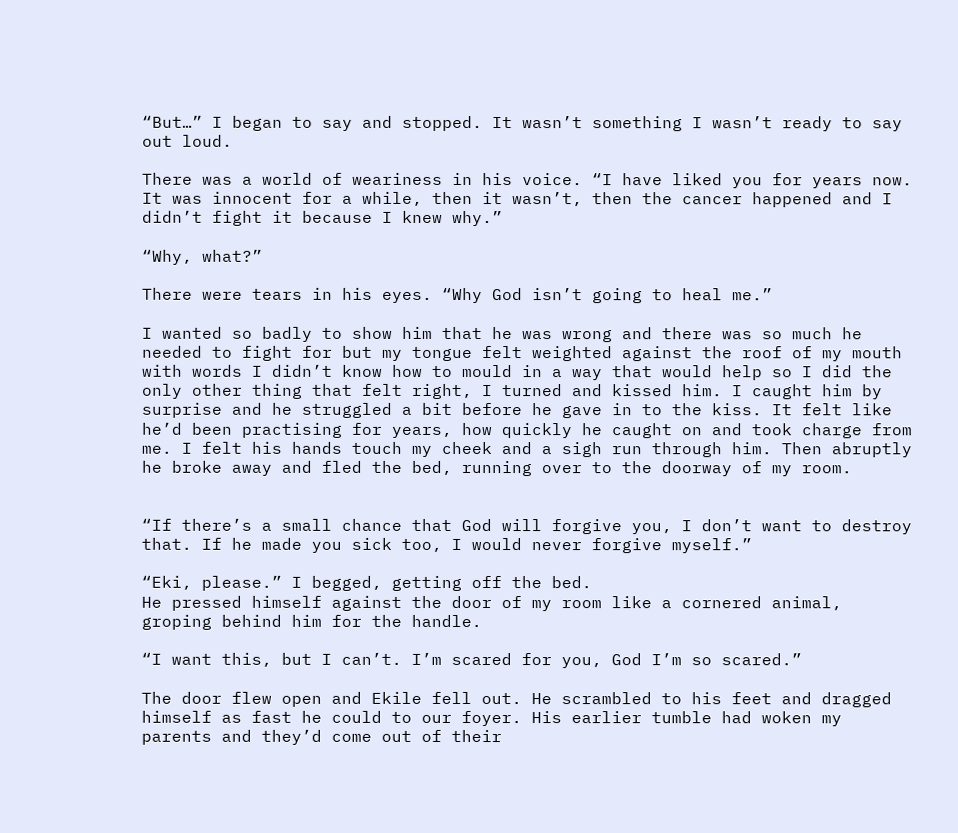“But…” I began to say and stopped. It wasn’t something I wasn’t ready to say out loud.

There was a world of weariness in his voice. “I have liked you for years now. It was innocent for a while, then it wasn’t, then the cancer happened and I didn’t fight it because I knew why.”

“Why, what?”

There were tears in his eyes. “Why God isn’t going to heal me.”

I wanted so badly to show him that he was wrong and there was so much he needed to fight for but my tongue felt weighted against the roof of my mouth with words I didn’t know how to mould in a way that would help so I did the only other thing that felt right, I turned and kissed him. I caught him by surprise and he struggled a bit before he gave in to the kiss. It felt like he’d been practising for years, how quickly he caught on and took charge from me. I felt his hands touch my cheek and a sigh run through him. Then abruptly he broke away and fled the bed, running over to the doorway of my room.


“If there’s a small chance that God will forgive you, I don’t want to destroy that. If he made you sick too, I would never forgive myself.”

“Eki, please.” I begged, getting off the bed.
He pressed himself against the door of my room like a cornered animal, groping behind him for the handle.

“I want this, but I can’t. I’m scared for you, God I’m so scared.”

The door flew open and Ekile fell out. He scrambled to his feet and dragged himself as fast he could to our foyer. His earlier tumble had woken my parents and they’d come out of their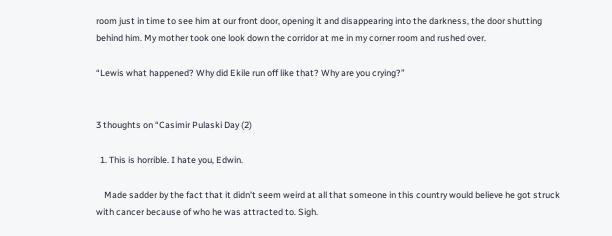room just in time to see him at our front door, opening it and disappearing into the darkness, the door shutting behind him. My mother took one look down the corridor at me in my corner room and rushed over.

“Lewis what happened? Why did Ekile run off like that? Why are you crying?”


3 thoughts on “Casimir Pulaski Day (2)

  1. This is horrible. I hate you, Edwin.

    Made sadder by the fact that it didn’t seem weird at all that someone in this country would believe he got struck with cancer because of who he was attracted to. Sigh.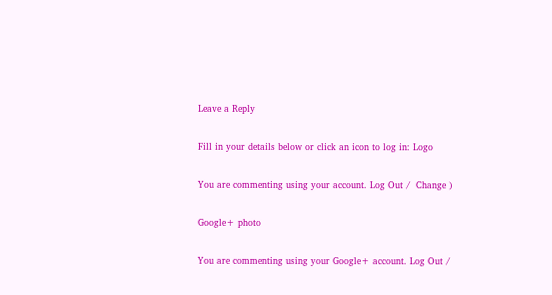Leave a Reply

Fill in your details below or click an icon to log in: Logo

You are commenting using your account. Log Out /  Change )

Google+ photo

You are commenting using your Google+ account. Log Out /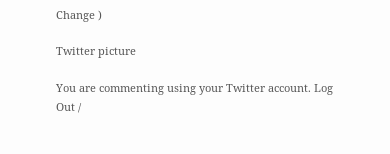Change )

Twitter picture

You are commenting using your Twitter account. Log Out /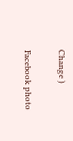Change )

Facebook photo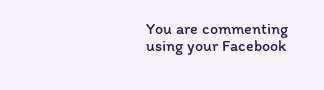You are commenting using your Facebook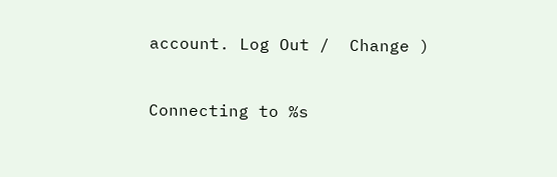account. Log Out /  Change )


Connecting to %s